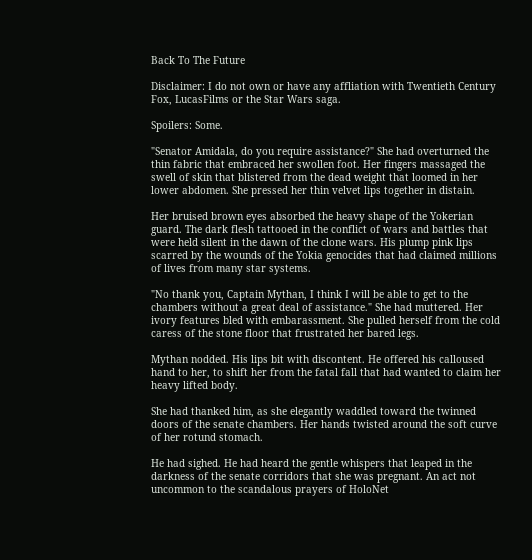Back To The Future

Disclaimer: I do not own or have any affliation with Twentieth Century Fox, LucasFilms or the Star Wars saga.

Spoilers: Some.

"Senator Amidala, do you require assistance?" She had overturned the thin fabric that embraced her swollen foot. Her fingers massaged the swell of skin that blistered from the dead weight that loomed in her lower abdomen. She pressed her thin velvet lips together in distain.

Her bruised brown eyes absorbed the heavy shape of the Yokerian guard. The dark flesh tattooed in the conflict of wars and battles that were held silent in the dawn of the clone wars. His plump pink lips scarred by the wounds of the Yokia genocides that had claimed millions of lives from many star systems.

"No thank you, Captain Mythan, I think I will be able to get to the chambers without a great deal of assistance." She had muttered. Her ivory features bled with embarassment. She pulled herself from the cold caress of the stone floor that frustrated her bared legs.

Mythan nodded. His lips bit with discontent. He offered his calloused hand to her, to shift her from the fatal fall that had wanted to claim her heavy lifted body.

She had thanked him, as she elegantly waddled toward the twinned doors of the senate chambers. Her hands twisted around the soft curve of her rotund stomach.

He had sighed. He had heard the gentle whispers that leaped in the darkness of the senate corridors that she was pregnant. An act not uncommon to the scandalous prayers of HoloNet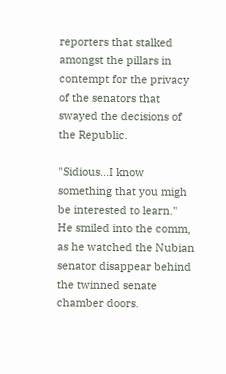reporters that stalked amongst the pillars in contempt for the privacy of the senators that swayed the decisions of the Republic.

"Sidious...I know something that you migh be interested to learn." He smiled into the comm, as he watched the Nubian senator disappear behind the twinned senate chamber doors.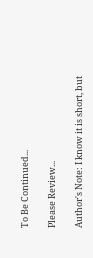To Be Continued...

Please Review...

Author's Note: I know it is short, but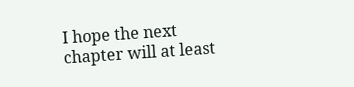I hope the next chapter will at least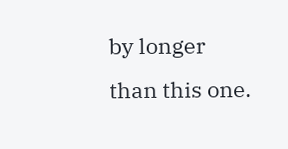by longer than this one.